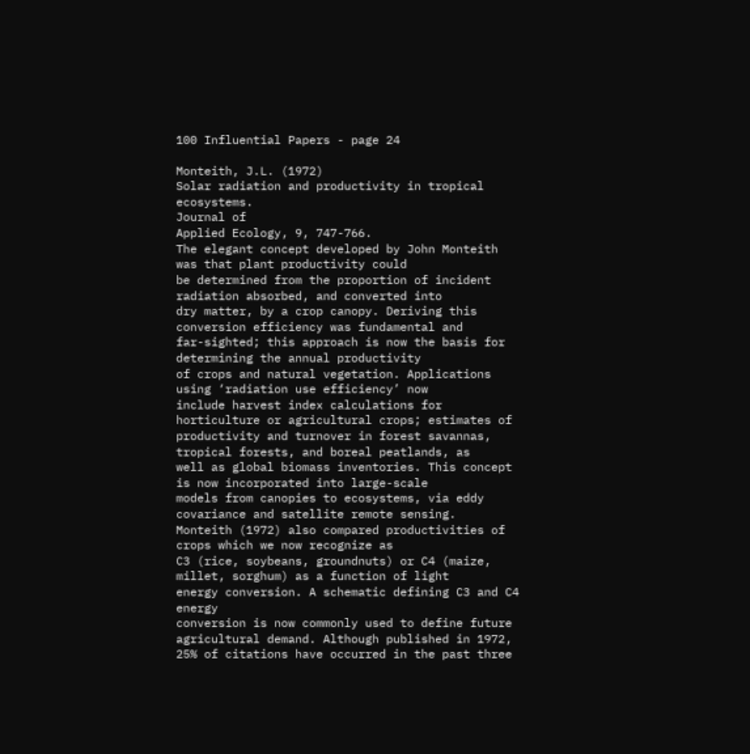100 Influential Papers - page 24

Monteith, J.L. (1972)
Solar radiation and productivity in tropical ecosystems.
Journal of
Applied Ecology, 9, 747-766.
The elegant concept developed by John Monteith was that plant productivity could
be determined from the proportion of incident radiation absorbed, and converted into
dry matter, by a crop canopy. Deriving this conversion efficiency was fundamental and
far-sighted; this approach is now the basis for determining the annual productivity
of crops and natural vegetation. Applications using ‘radiation use efficiency’ now
include harvest index calculations for horticulture or agricultural crops; estimates of
productivity and turnover in forest savannas, tropical forests, and boreal peatlands, as
well as global biomass inventories. This concept is now incorporated into large-scale
models from canopies to ecosystems, via eddy covariance and satellite remote sensing.
Monteith (1972) also compared productivities of crops which we now recognize as
C3 (rice, soybeans, groundnuts) or C4 (maize, millet, sorghum) as a function of light
energy conversion. A schematic defining C3 and C4 energy
conversion is now commonly used to define future
agricultural demand. Although published in 1972,
25% of citations have occurred in the past three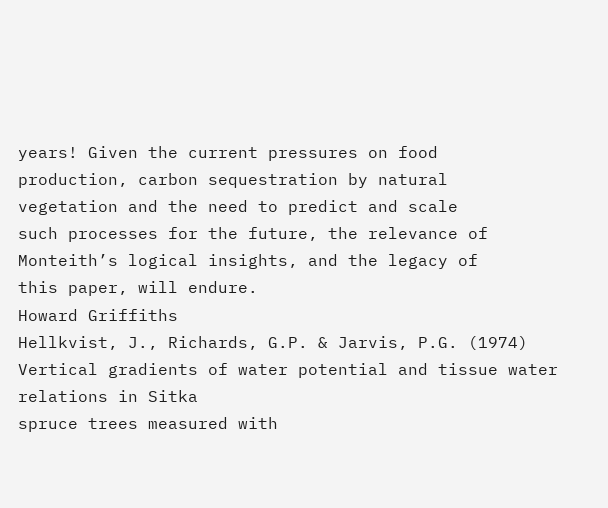years! Given the current pressures on food
production, carbon sequestration by natural
vegetation and the need to predict and scale
such processes for the future, the relevance of
Monteith’s logical insights, and the legacy of
this paper, will endure.
Howard Griffiths
Hellkvist, J., Richards, G.P. & Jarvis, P.G. (1974)
Vertical gradients of water potential and tissue water relations in Sitka
spruce trees measured with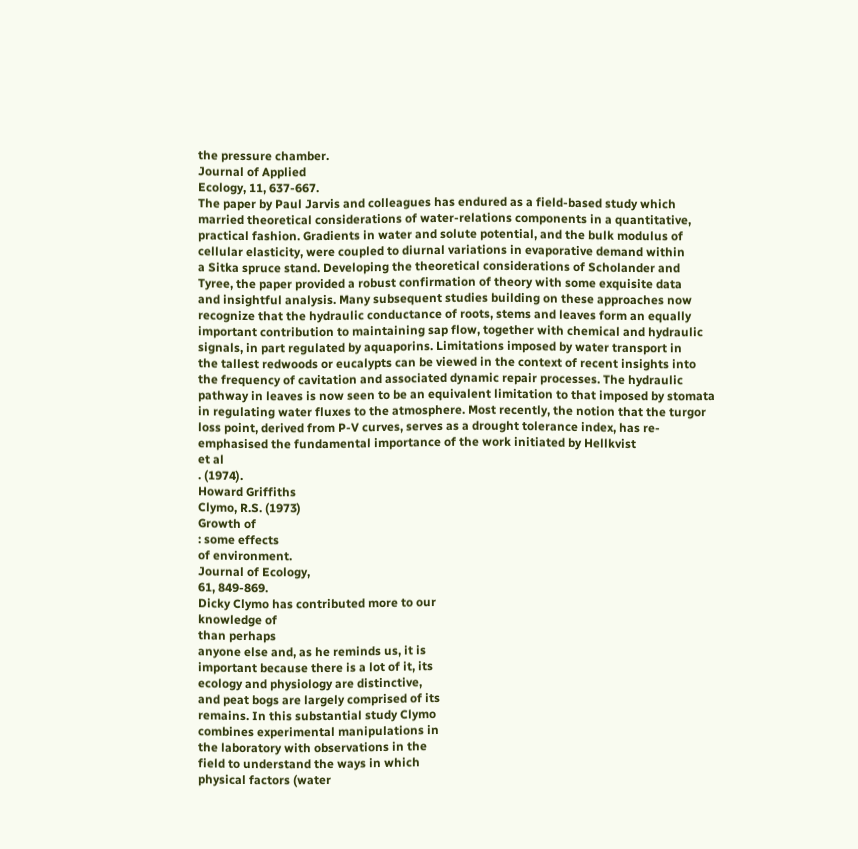the pressure chamber.
Journal of Applied
Ecology, 11, 637-667.
The paper by Paul Jarvis and colleagues has endured as a field-based study which
married theoretical considerations of water-relations components in a quantitative,
practical fashion. Gradients in water and solute potential, and the bulk modulus of
cellular elasticity, were coupled to diurnal variations in evaporative demand within
a Sitka spruce stand. Developing the theoretical considerations of Scholander and
Tyree, the paper provided a robust confirmation of theory with some exquisite data
and insightful analysis. Many subsequent studies building on these approaches now
recognize that the hydraulic conductance of roots, stems and leaves form an equally
important contribution to maintaining sap flow, together with chemical and hydraulic
signals, in part regulated by aquaporins. Limitations imposed by water transport in
the tallest redwoods or eucalypts can be viewed in the context of recent insights into
the frequency of cavitation and associated dynamic repair processes. The hydraulic
pathway in leaves is now seen to be an equivalent limitation to that imposed by stomata
in regulating water fluxes to the atmosphere. Most recently, the notion that the turgor
loss point, derived from P-V curves, serves as a drought tolerance index, has re-
emphasised the fundamental importance of the work initiated by Hellkvist
et al
. (1974).
Howard Griffiths
Clymo, R.S. (1973)
Growth of
: some effects
of environment.
Journal of Ecology,
61, 849-869.
Dicky Clymo has contributed more to our
knowledge of
than perhaps
anyone else and, as he reminds us, it is
important because there is a lot of it, its
ecology and physiology are distinctive,
and peat bogs are largely comprised of its
remains. In this substantial study Clymo
combines experimental manipulations in
the laboratory with observations in the
field to understand the ways in which
physical factors (water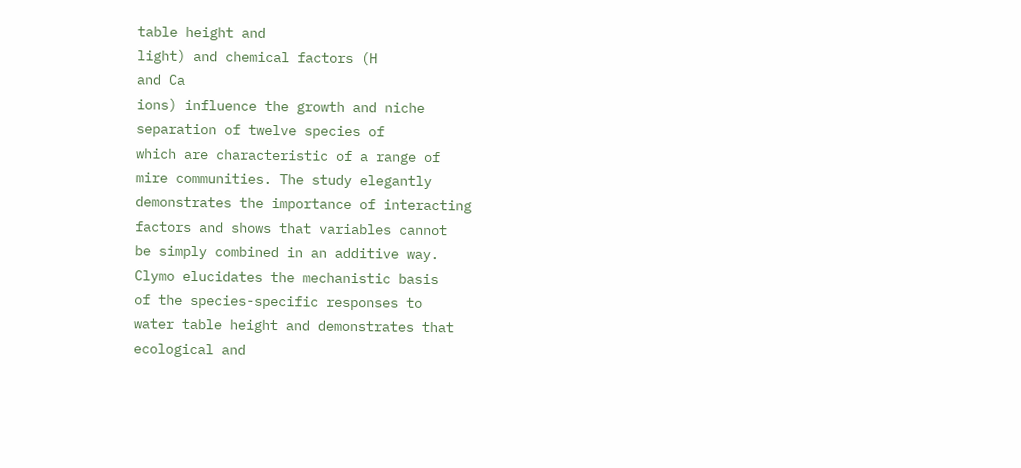table height and
light) and chemical factors (H
and Ca
ions) influence the growth and niche
separation of twelve species of
which are characteristic of a range of
mire communities. The study elegantly
demonstrates the importance of interacting
factors and shows that variables cannot
be simply combined in an additive way.
Clymo elucidates the mechanistic basis
of the species-specific responses to
water table height and demonstrates that
ecological and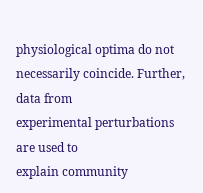physiological optima do not
necessarily coincide. Further, data from
experimental perturbations are used to
explain community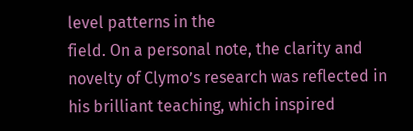level patterns in the
field. On a personal note, the clarity and
novelty of Clymo’s research was reflected in
his brilliant teaching, which inspired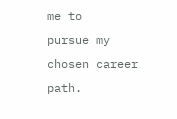me to
pursue my chosen career path.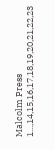Malcolm Press
1...,14,15,16,17,18,19,20,21,22,23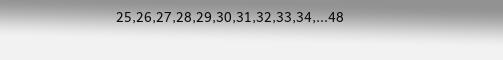25,26,27,28,29,30,31,32,33,34,...48